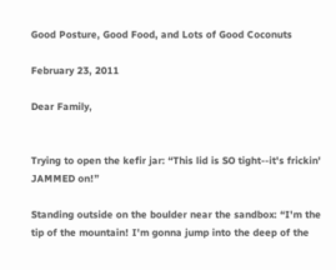Good Posture, Good Food, and Lots of Good Coconuts

February 23, 2011

Dear Family,


Trying to open the kefir jar: “This lid is SO tight--it's frickin' JAMMED on!”

Standing outside on the boulder near the sandbox: “I'm the tip of the mountain! I'm gonna jump into the deep of the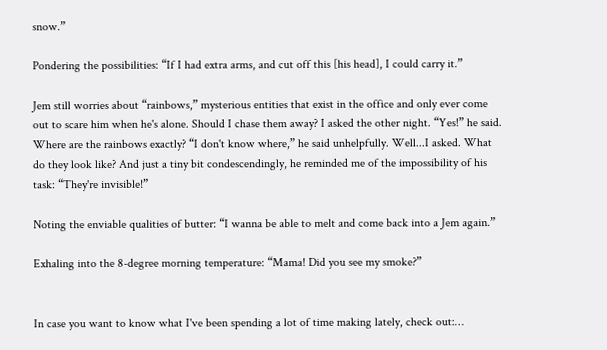snow.”

Pondering the possibilities: “If I had extra arms, and cut off this [his head], I could carry it.”

Jem still worries about “rainbows,” mysterious entities that exist in the office and only ever come out to scare him when he's alone. Should I chase them away? I asked the other night. “Yes!” he said. Where are the rainbows exactly? “I don't know where,” he said unhelpfully. Well...I asked. What do they look like? And just a tiny bit condescendingly, he reminded me of the impossibility of his task: “They're invisible!”

Noting the enviable qualities of butter: “I wanna be able to melt and come back into a Jem again.”

Exhaling into the 8-degree morning temperature: “Mama! Did you see my smoke?”


In case you want to know what I've been spending a lot of time making lately, check out:…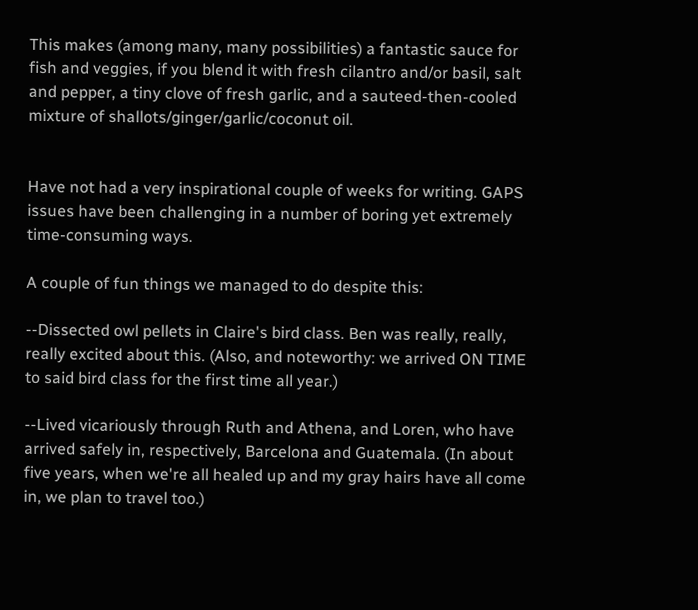This makes (among many, many possibilities) a fantastic sauce for fish and veggies, if you blend it with fresh cilantro and/or basil, salt and pepper, a tiny clove of fresh garlic, and a sauteed-then-cooled mixture of shallots/ginger/garlic/coconut oil.


Have not had a very inspirational couple of weeks for writing. GAPS issues have been challenging in a number of boring yet extremely time-consuming ways.

A couple of fun things we managed to do despite this:

--Dissected owl pellets in Claire's bird class. Ben was really, really, really excited about this. (Also, and noteworthy: we arrived ON TIME to said bird class for the first time all year.)

--Lived vicariously through Ruth and Athena, and Loren, who have arrived safely in, respectively, Barcelona and Guatemala. (In about five years, when we're all healed up and my gray hairs have all come in, we plan to travel too.)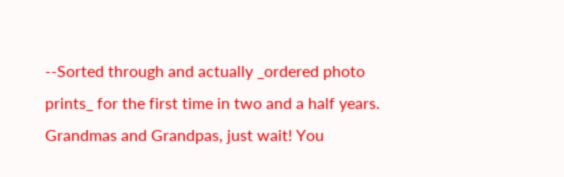--Sorted through and actually _ordered photo prints_ for the first time in two and a half years. Grandmas and Grandpas, just wait! You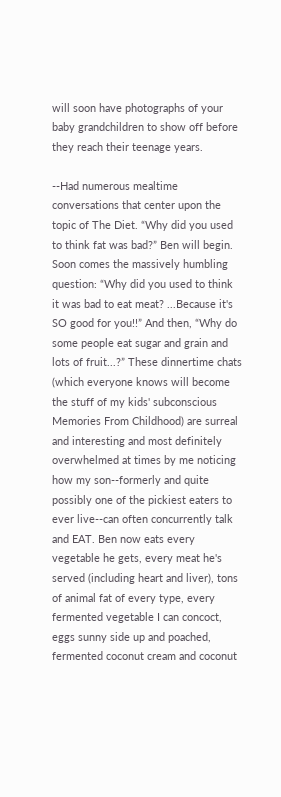will soon have photographs of your baby grandchildren to show off before they reach their teenage years.

--Had numerous mealtime conversations that center upon the topic of The Diet. “Why did you used to think fat was bad?” Ben will begin. Soon comes the massively humbling question: “Why did you used to think it was bad to eat meat? ...Because it's SO good for you!!” And then, “Why do some people eat sugar and grain and lots of fruit...?” These dinnertime chats (which everyone knows will become the stuff of my kids' subconscious Memories From Childhood) are surreal and interesting and most definitely overwhelmed at times by me noticing how my son--formerly and quite possibly one of the pickiest eaters to ever live--can often concurrently talk and EAT. Ben now eats every vegetable he gets, every meat he's served (including heart and liver), tons of animal fat of every type, every fermented vegetable I can concoct, eggs sunny side up and poached, fermented coconut cream and coconut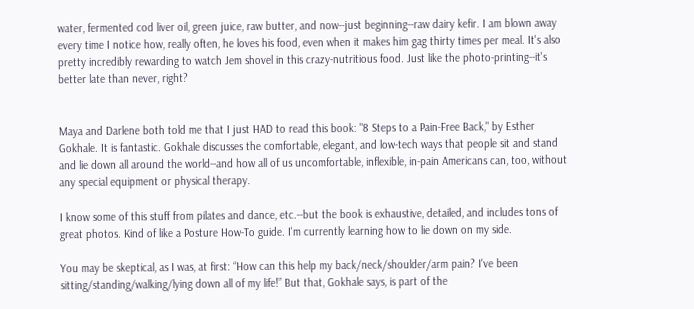water, fermented cod liver oil, green juice, raw butter, and now--just beginning--raw dairy kefir. I am blown away every time I notice how, really often, he loves his food, even when it makes him gag thirty times per meal. It's also pretty incredibly rewarding to watch Jem shovel in this crazy-nutritious food. Just like the photo-printing--it's better late than never, right?


Maya and Darlene both told me that I just HAD to read this book: "8 Steps to a Pain-Free Back," by Esther Gokhale. It is fantastic. Gokhale discusses the comfortable, elegant, and low-tech ways that people sit and stand and lie down all around the world--and how all of us uncomfortable, inflexible, in-pain Americans can, too, without any special equipment or physical therapy.

I know some of this stuff from pilates and dance, etc.--but the book is exhaustive, detailed, and includes tons of great photos. Kind of like a Posture How-To guide. I'm currently learning how to lie down on my side.

You may be skeptical, as I was, at first: “How can this help my back/neck/shoulder/arm pain? I've been sitting/standing/walking/lying down all of my life!” But that, Gokhale says, is part of the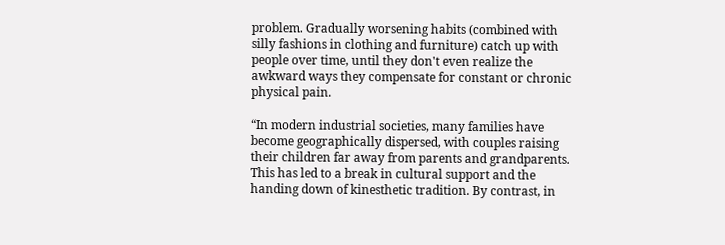problem. Gradually worsening habits (combined with silly fashions in clothing and furniture) catch up with people over time, until they don't even realize the awkward ways they compensate for constant or chronic physical pain.

“In modern industrial societies, many families have become geographically dispersed, with couples raising their children far away from parents and grandparents. This has led to a break in cultural support and the handing down of kinesthetic tradition. By contrast, in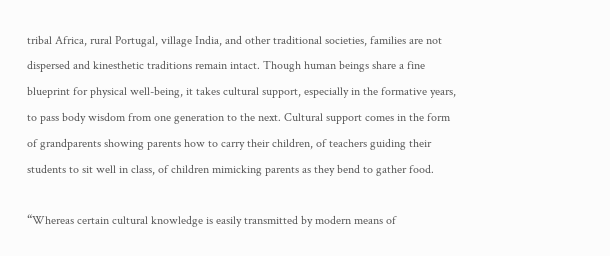tribal Africa, rural Portugal, village India, and other traditional societies, families are not dispersed and kinesthetic traditions remain intact. Though human beings share a fine blueprint for physical well-being, it takes cultural support, especially in the formative years, to pass body wisdom from one generation to the next. Cultural support comes in the form of grandparents showing parents how to carry their children, of teachers guiding their students to sit well in class, of children mimicking parents as they bend to gather food.

“Whereas certain cultural knowledge is easily transmitted by modern means of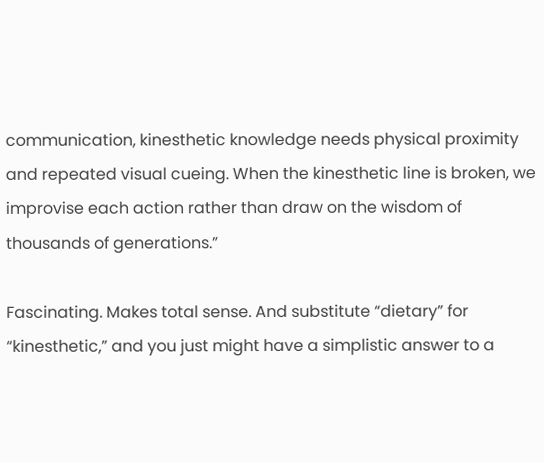communication, kinesthetic knowledge needs physical proximity and repeated visual cueing. When the kinesthetic line is broken, we improvise each action rather than draw on the wisdom of thousands of generations.”

Fascinating. Makes total sense. And substitute “dietary” for “kinesthetic,” and you just might have a simplistic answer to a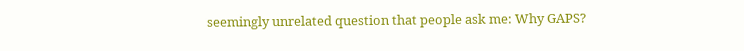seemingly unrelated question that people ask me: Why GAPS?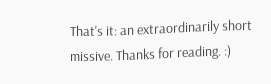That's it: an extraordinarily short missive. Thanks for reading. :)